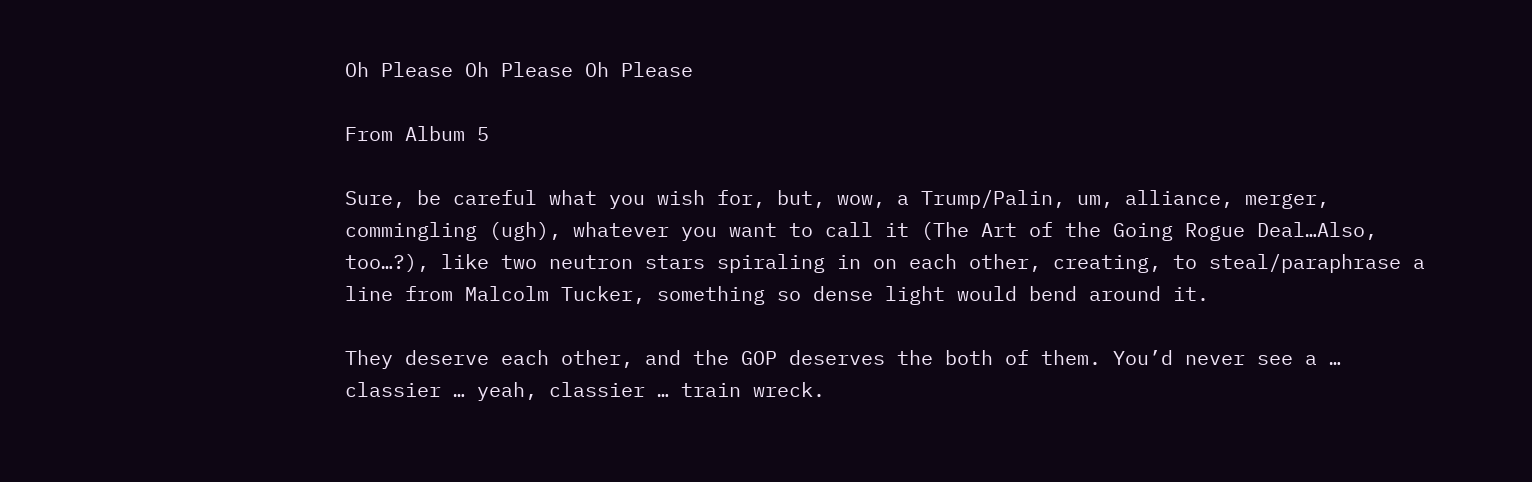Oh Please Oh Please Oh Please

From Album 5

Sure, be careful what you wish for, but, wow, a Trump/Palin, um, alliance, merger, commingling (ugh), whatever you want to call it (The Art of the Going Rogue Deal…Also, too…?), like two neutron stars spiraling in on each other, creating, to steal/paraphrase a line from Malcolm Tucker, something so dense light would bend around it.

They deserve each other, and the GOP deserves the both of them. You’d never see a … classier … yeah, classier … train wreck.